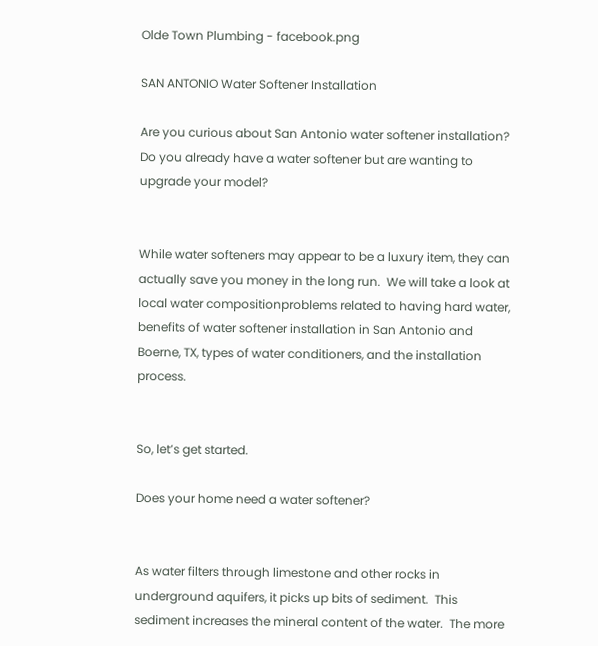Olde Town Plumbing - facebook.png

SAN ANTONIO Water Softener Installation

Are you curious about San Antonio water softener installation?  Do you already have a water softener but are wanting to upgrade your model?


While water softeners may appear to be a luxury item, they can actually save you money in the long run.  We will take a look at local water compositionproblems related to having hard water, benefits of water softener installation in San Antonio and Boerne, TX, types of water conditioners, and the installation process.


So, let’s get started.

Does your home need a water softener?


As water filters through limestone and other rocks in underground aquifers, it picks up bits of sediment.  This sediment increases the mineral content of the water.  The more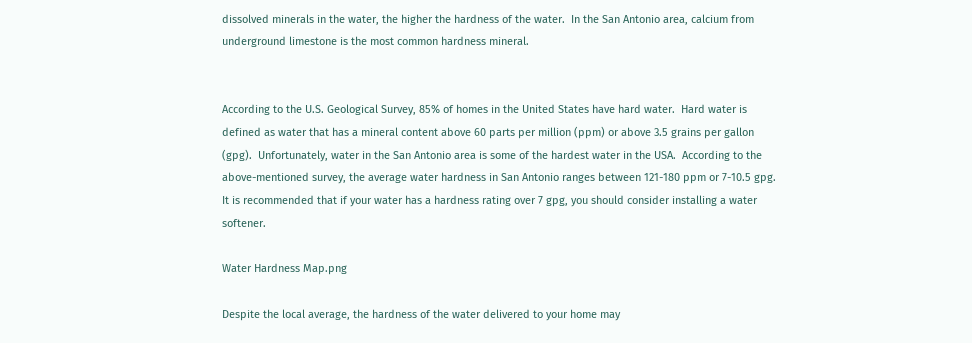dissolved minerals in the water, the higher the hardness of the water.  In the San Antonio area, calcium from underground limestone is the most common hardness mineral.


According to the U.S. Geological Survey, 85% of homes in the United States have hard water.  Hard water is defined as water that has a mineral content above 60 parts per million (ppm) or above 3.5 grains per gallon (gpg).  Unfortunately, water in the San Antonio area is some of the hardest water in the USA.  According to the above-mentioned survey, the average water hardness in San Antonio ranges between 121-180 ppm or 7-10.5 gpg.  It is recommended that if your water has a hardness rating over 7 gpg, you should consider installing a water softener.

Water Hardness Map.png

Despite the local average, the hardness of the water delivered to your home may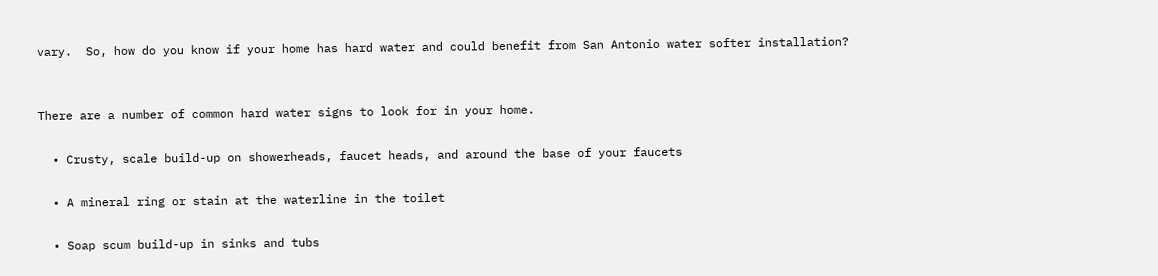vary.  So, how do you know if your home has hard water and could benefit from San Antonio water softer installation?


There are a number of common hard water signs to look for in your home.

  • Crusty, scale build-up on showerheads, faucet heads, and around the base of your faucets

  • A mineral ring or stain at the waterline in the toilet

  • Soap scum build-up in sinks and tubs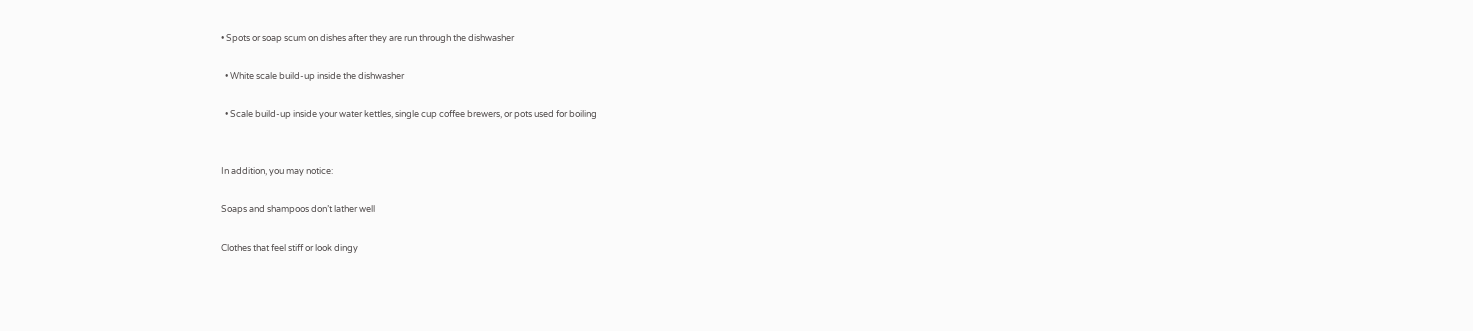• Spots or soap scum on dishes after they are run through the dishwasher

  • White scale build-up inside the dishwasher

  • Scale build-up inside your water kettles, single cup coffee brewers, or pots used for boiling


In addition, you may notice:

Soaps and shampoos don’t lather well

Clothes that feel stiff or look dingy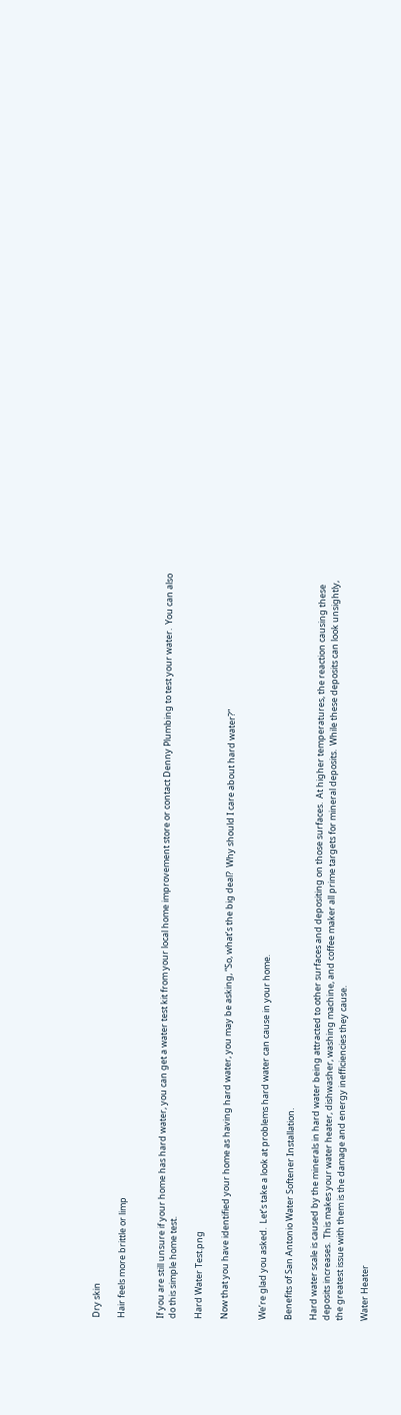Dry skin

Hair feels more brittle or limp


If you are still unsure if your home has hard water, you can get a water test kit from your local home improvement store or contact Denny Plumbing to test your water.  You can also do this simple home test.

Hard Water Test.png

Now that you have identified your home as having hard water, you may be asking, “So, what’s the big deal?  Why should I care about hard water?”


We’re glad you asked.  Let’s take a look at problems hard water can cause in your home.

Benefits of San Antonio Water Softener Installation.

Hard water scale is caused by the minerals in hard water being attracted to other surfaces and depositing on those surfaces.  At higher temperatures, the reaction causing these deposits increases.  This makes your water heater, dishwasher, washing machine, and coffee maker all prime targets for mineral deposits.  While these deposits can look unsightly, the greatest issue with them is the damage and energy inefficiencies they cause.

Water Heater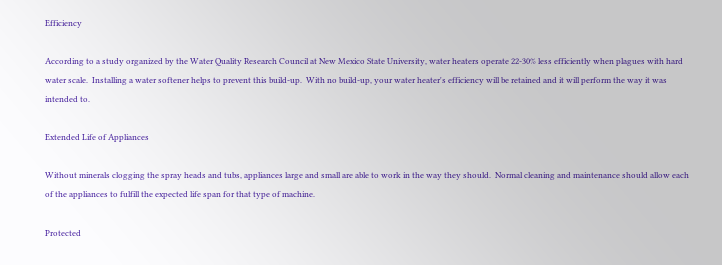Efficiency

According to a study organized by the Water Quality Research Council at New Mexico State University, water heaters operate 22-30% less efficiently when plagues with hard water scale.  Installing a water softener helps to prevent this build-up.  With no build-up, your water heater's efficiency will be retained and it will perform the way it was intended to.

Extended Life of Appliances

Without minerals clogging the spray heads and tubs, appliances large and small are able to work in the way they should.  Normal cleaning and maintenance should allow each of the appliances to fulfill the expected life span for that type of machine.

Protected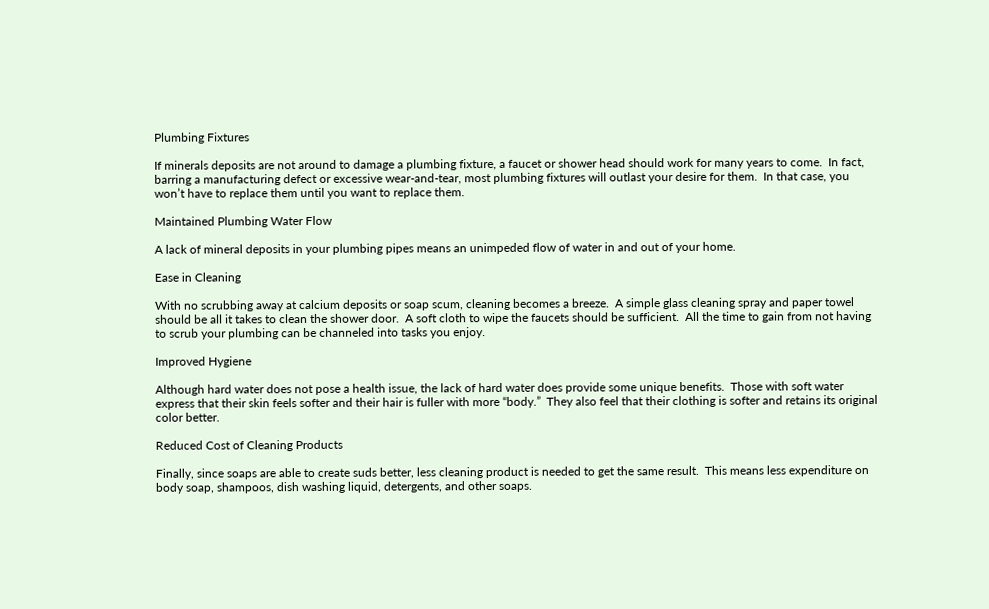Plumbing Fixtures

If minerals deposits are not around to damage a plumbing fixture, a faucet or shower head should work for many years to come.  In fact, barring a manufacturing defect or excessive wear-and-tear, most plumbing fixtures will outlast your desire for them.  In that case, you won’t have to replace them until you want to replace them.

Maintained Plumbing Water Flow

A lack of mineral deposits in your plumbing pipes means an unimpeded flow of water in and out of your home.

Ease in Cleaning

With no scrubbing away at calcium deposits or soap scum, cleaning becomes a breeze.  A simple glass cleaning spray and paper towel should be all it takes to clean the shower door.  A soft cloth to wipe the faucets should be sufficient.  All the time to gain from not having to scrub your plumbing can be channeled into tasks you enjoy.

Improved Hygiene

Although hard water does not pose a health issue, the lack of hard water does provide some unique benefits.  Those with soft water express that their skin feels softer and their hair is fuller with more “body.”  They also feel that their clothing is softer and retains its original color better.

Reduced Cost of Cleaning Products

Finally, since soaps are able to create suds better, less cleaning product is needed to get the same result.  This means less expenditure on body soap, shampoos, dish washing liquid, detergents, and other soaps.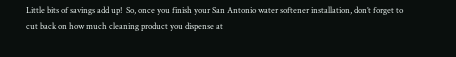Little bits of savings add up!  So, once you finish your San Antonio water softener installation, don’t forget to cut back on how much cleaning product you dispense at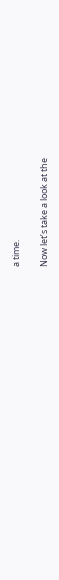a time.

Now let’s take a look at the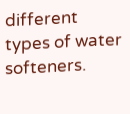different types of water softeners.